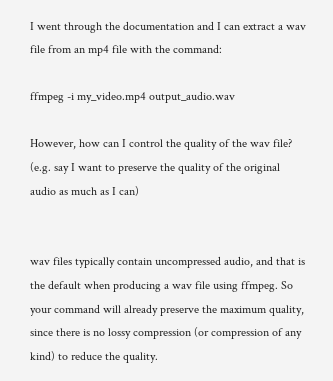I went through the documentation and I can extract a wav file from an mp4 file with the command:

ffmpeg -i my_video.mp4 output_audio.wav

However, how can I control the quality of the wav file? (e.g. say I want to preserve the quality of the original audio as much as I can)


wav files typically contain uncompressed audio, and that is the default when producing a wav file using ffmpeg. So your command will already preserve the maximum quality, since there is no lossy compression (or compression of any kind) to reduce the quality.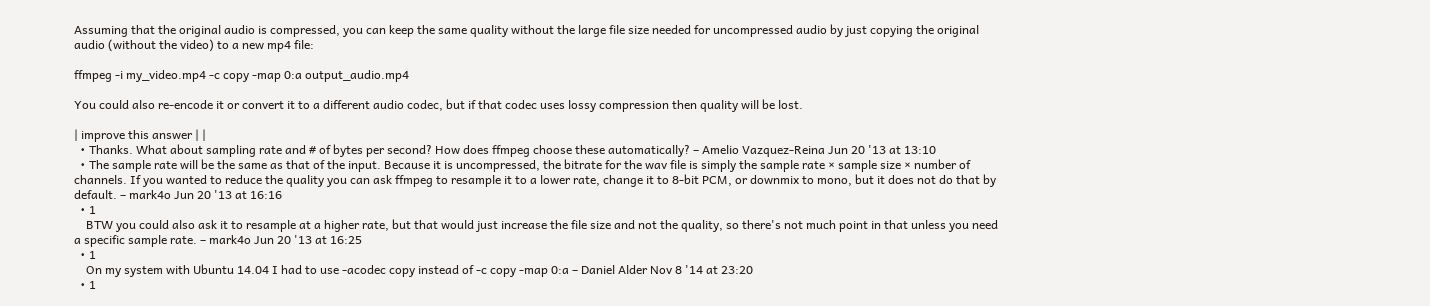Assuming that the original audio is compressed, you can keep the same quality without the large file size needed for uncompressed audio by just copying the original audio (without the video) to a new mp4 file:

ffmpeg -i my_video.mp4 -c copy -map 0:a output_audio.mp4

You could also re-encode it or convert it to a different audio codec, but if that codec uses lossy compression then quality will be lost.

| improve this answer | |
  • Thanks. What about sampling rate and # of bytes per second? How does ffmpeg choose these automatically? – Amelio Vazquez-Reina Jun 20 '13 at 13:10
  • The sample rate will be the same as that of the input. Because it is uncompressed, the bitrate for the wav file is simply the sample rate × sample size × number of channels. If you wanted to reduce the quality you can ask ffmpeg to resample it to a lower rate, change it to 8-bit PCM, or downmix to mono, but it does not do that by default. – mark4o Jun 20 '13 at 16:16
  • 1
    BTW you could also ask it to resample at a higher rate, but that would just increase the file size and not the quality, so there's not much point in that unless you need a specific sample rate. – mark4o Jun 20 '13 at 16:25
  • 1
    On my system with Ubuntu 14.04 I had to use -acodec copy instead of -c copy -map 0:a – Daniel Alder Nov 8 '14 at 23:20
  • 1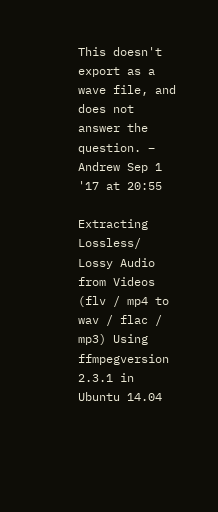This doesn't export as a wave file, and does not answer the question. – Andrew Sep 1 '17 at 20:55

Extracting Lossless/ Lossy Audio from Videos (flv / mp4 to wav / flac / mp3) Using ffmpegversion 2.3.1 in Ubuntu 14.04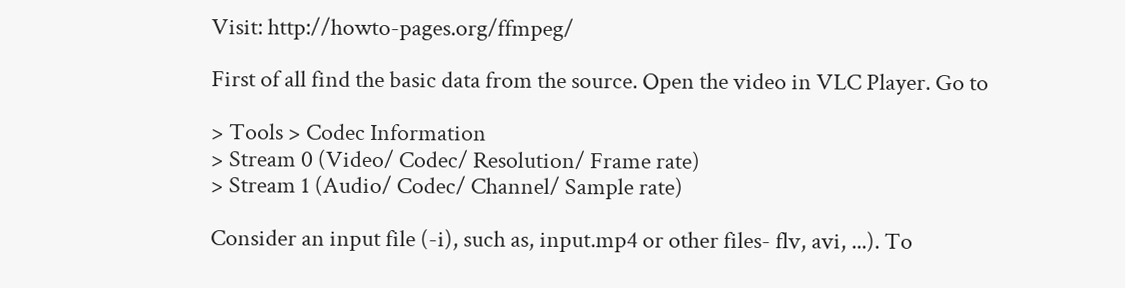Visit: http://howto-pages.org/ffmpeg/

First of all find the basic data from the source. Open the video in VLC Player. Go to

> Tools > Codec Information
> Stream 0 (Video/ Codec/ Resolution/ Frame rate)
> Stream 1 (Audio/ Codec/ Channel/ Sample rate)

Consider an input file (-i), such as, input.mp4 or other files- flv, avi, ...). To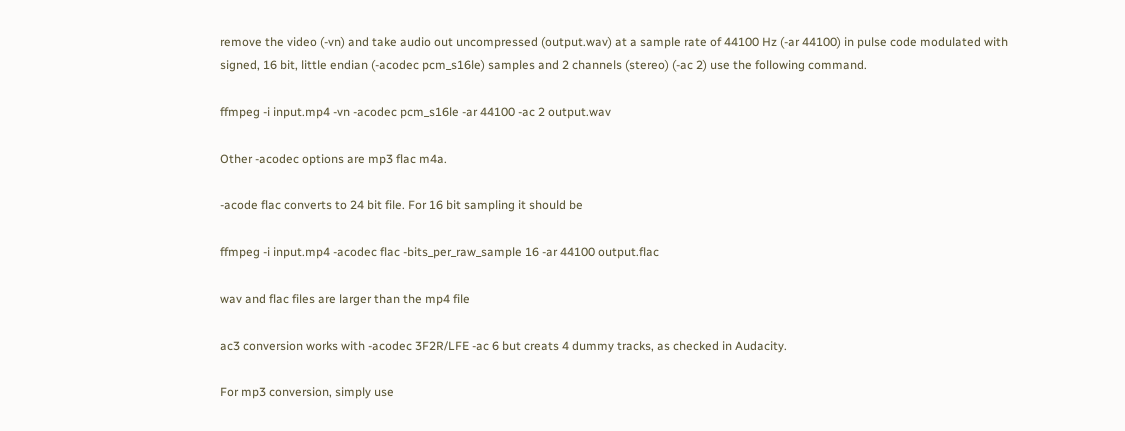remove the video (-vn) and take audio out uncompressed (output.wav) at a sample rate of 44100 Hz (-ar 44100) in pulse code modulated with signed, 16 bit, little endian (-acodec pcm_s16le) samples and 2 channels (stereo) (-ac 2) use the following command.

ffmpeg -i input.mp4 -vn -acodec pcm_s16le -ar 44100 -ac 2 output.wav

Other -acodec options are mp3 flac m4a.

-acode flac converts to 24 bit file. For 16 bit sampling it should be

ffmpeg -i input.mp4 -acodec flac -bits_per_raw_sample 16 -ar 44100 output.flac

wav and flac files are larger than the mp4 file

ac3 conversion works with -acodec 3F2R/LFE -ac 6 but creats 4 dummy tracks, as checked in Audacity.

For mp3 conversion, simply use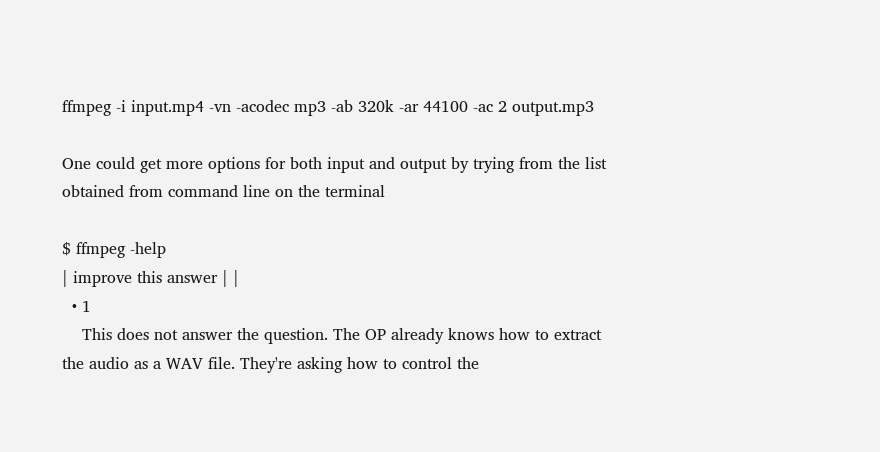ffmpeg -i input.mp4 -vn -acodec mp3 -ab 320k -ar 44100 -ac 2 output.mp3

One could get more options for both input and output by trying from the list obtained from command line on the terminal

$ ffmpeg -help
| improve this answer | |
  • 1
    This does not answer the question. The OP already knows how to extract the audio as a WAV file. They're asking how to control the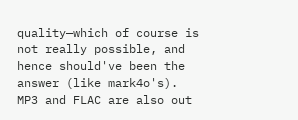quality—which of course is not really possible, and hence should've been the answer (like mark4o's). MP3 and FLAC are also out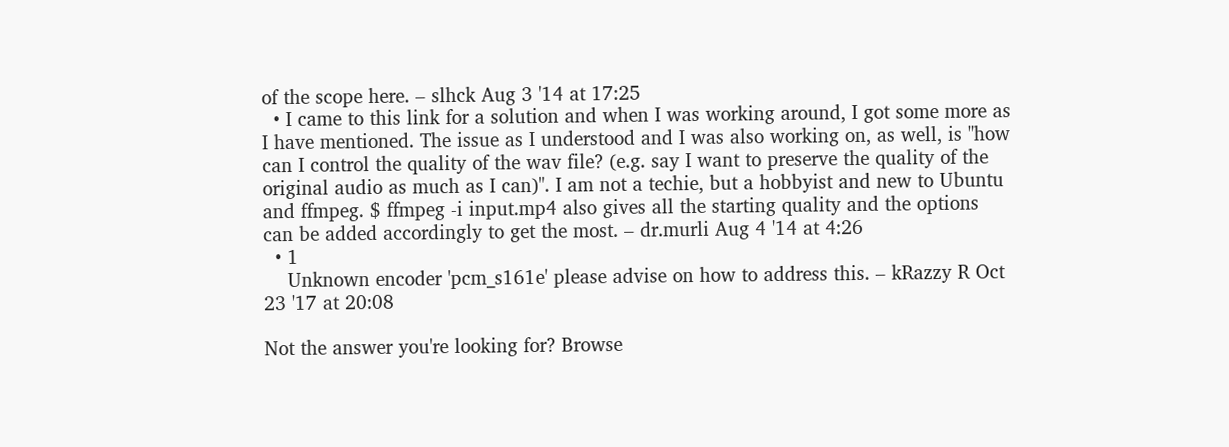of the scope here. – slhck Aug 3 '14 at 17:25
  • I came to this link for a solution and when I was working around, I got some more as I have mentioned. The issue as I understood and I was also working on, as well, is "how can I control the quality of the wav file? (e.g. say I want to preserve the quality of the original audio as much as I can)". I am not a techie, but a hobbyist and new to Ubuntu and ffmpeg. $ ffmpeg -i input.mp4 also gives all the starting quality and the options can be added accordingly to get the most. – dr.murli Aug 4 '14 at 4:26
  • 1
    Unknown encoder 'pcm_s161e' please advise on how to address this. – kRazzy R Oct 23 '17 at 20:08

Not the answer you're looking for? Browse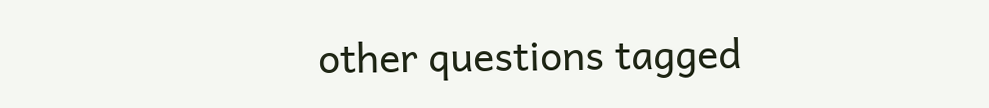other questions tagged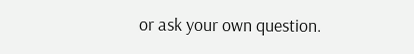or ask your own question.